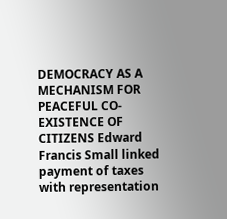DEMOCRACY AS A MECHANISM FOR PEACEFUL CO-EXISTENCE OF CITIZENS Edward Francis Small linked payment of taxes with representation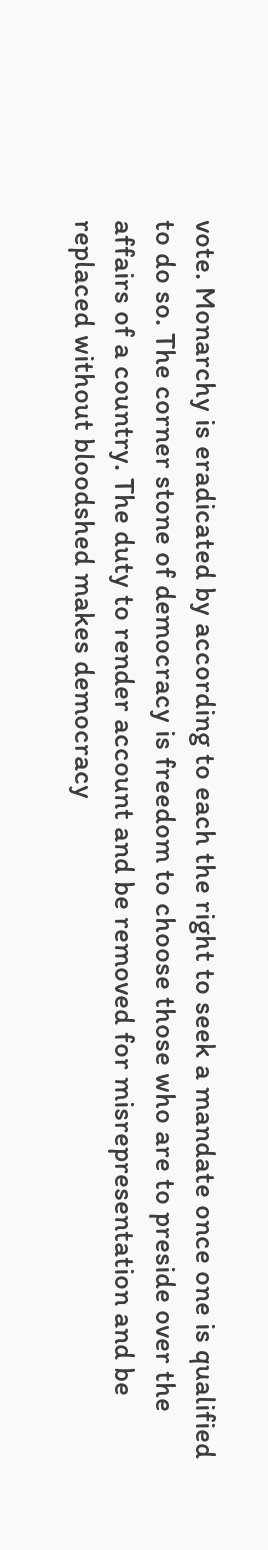vote. Monarchy is eradicated by according to each the right to seek a mandate once one is qualified to do so. The corner stone of democracy is freedom to choose those who are to preside over the affairs of a country. The duty to render account and be removed for misrepresentation and be replaced without bloodshed makes democracy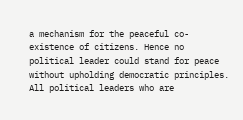a mechanism for the peaceful co-existence of citizens. Hence no political leader could stand for peace without upholding democratic principles. All political leaders who are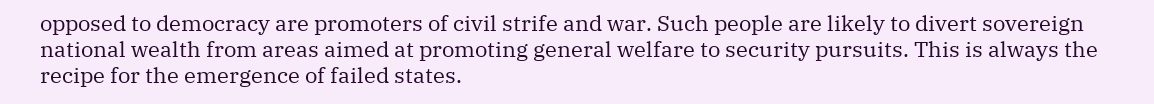opposed to democracy are promoters of civil strife and war. Such people are likely to divert sovereign national wealth from areas aimed at promoting general welfare to security pursuits. This is always the recipe for the emergence of failed states.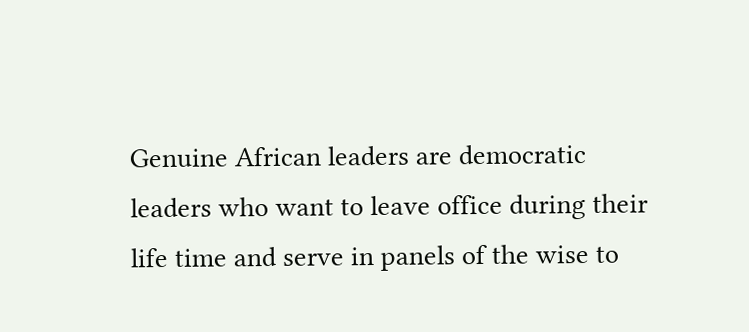Genuine African leaders are democratic leaders who want to leave office during their life time and serve in panels of the wise to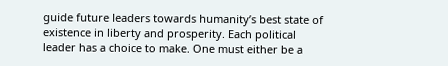guide future leaders towards humanity’s best state of existence in liberty and prosperity. Each political leader has a choice to make. One must either be a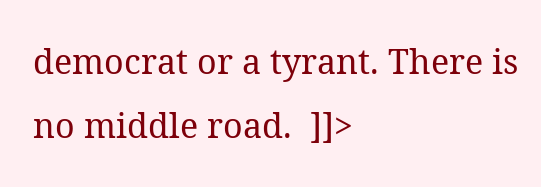democrat or a tyrant. There is no middle road.  ]]>